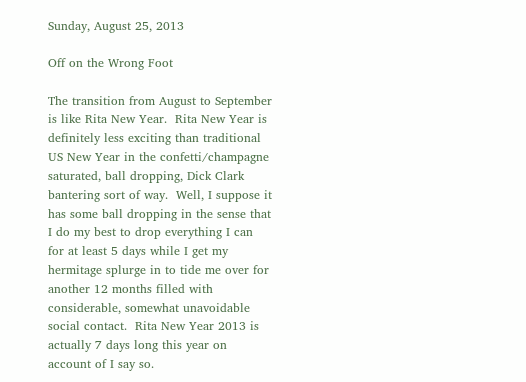Sunday, August 25, 2013

Off on the Wrong Foot

The transition from August to September is like Rita New Year.  Rita New Year is definitely less exciting than traditional US New Year in the confetti/champagne saturated, ball dropping, Dick Clark bantering sort of way.  Well, I suppose it has some ball dropping in the sense that I do my best to drop everything I can for at least 5 days while I get my hermitage splurge in to tide me over for another 12 months filled with considerable, somewhat unavoidable social contact.  Rita New Year 2013 is actually 7 days long this year on account of I say so.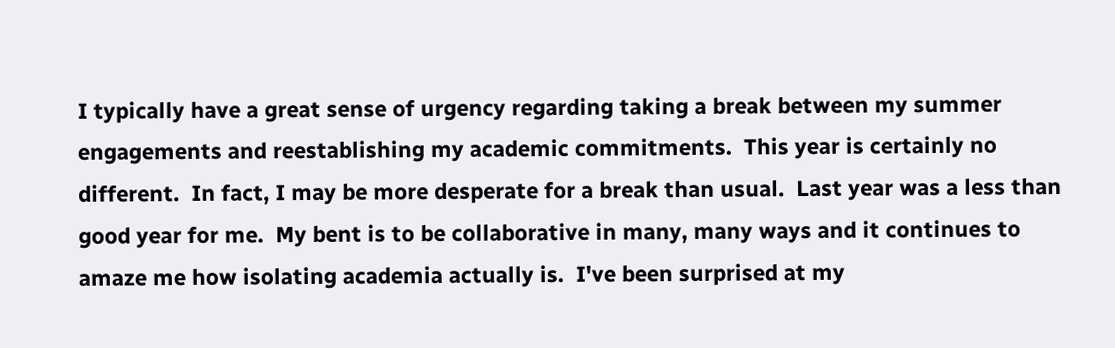I typically have a great sense of urgency regarding taking a break between my summer engagements and reestablishing my academic commitments.  This year is certainly no different.  In fact, I may be more desperate for a break than usual.  Last year was a less than good year for me.  My bent is to be collaborative in many, many ways and it continues to amaze me how isolating academia actually is.  I've been surprised at my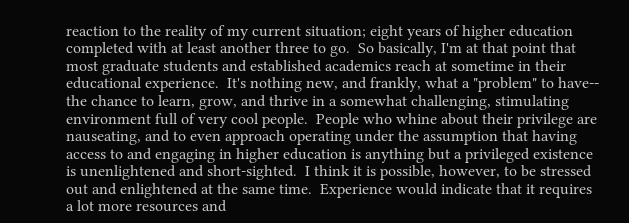reaction to the reality of my current situation; eight years of higher education completed with at least another three to go.  So basically, I'm at that point that most graduate students and established academics reach at sometime in their educational experience.  It's nothing new, and frankly, what a "problem" to have-- the chance to learn, grow, and thrive in a somewhat challenging, stimulating environment full of very cool people.  People who whine about their privilege are nauseating, and to even approach operating under the assumption that having access to and engaging in higher education is anything but a privileged existence is unenlightened and short-sighted.  I think it is possible, however, to be stressed out and enlightened at the same time.  Experience would indicate that it requires a lot more resources and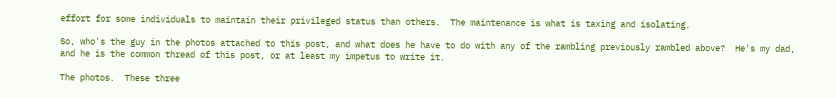effort for some individuals to maintain their privileged status than others.  The maintenance is what is taxing and isolating.

So, who's the guy in the photos attached to this post, and what does he have to do with any of the rambling previously rambled above?  He's my dad, and he is the common thread of this post, or at least my impetus to write it.

The photos.  These three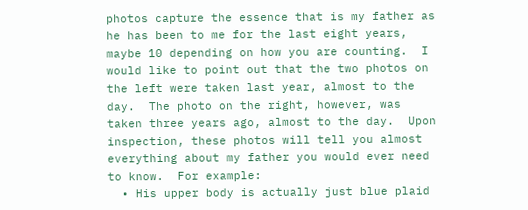photos capture the essence that is my father as he has been to me for the last eight years, maybe 10 depending on how you are counting.  I would like to point out that the two photos on the left were taken last year, almost to the day.  The photo on the right, however, was taken three years ago, almost to the day.  Upon inspection, these photos will tell you almost everything about my father you would ever need to know.  For example:
  • His upper body is actually just blue plaid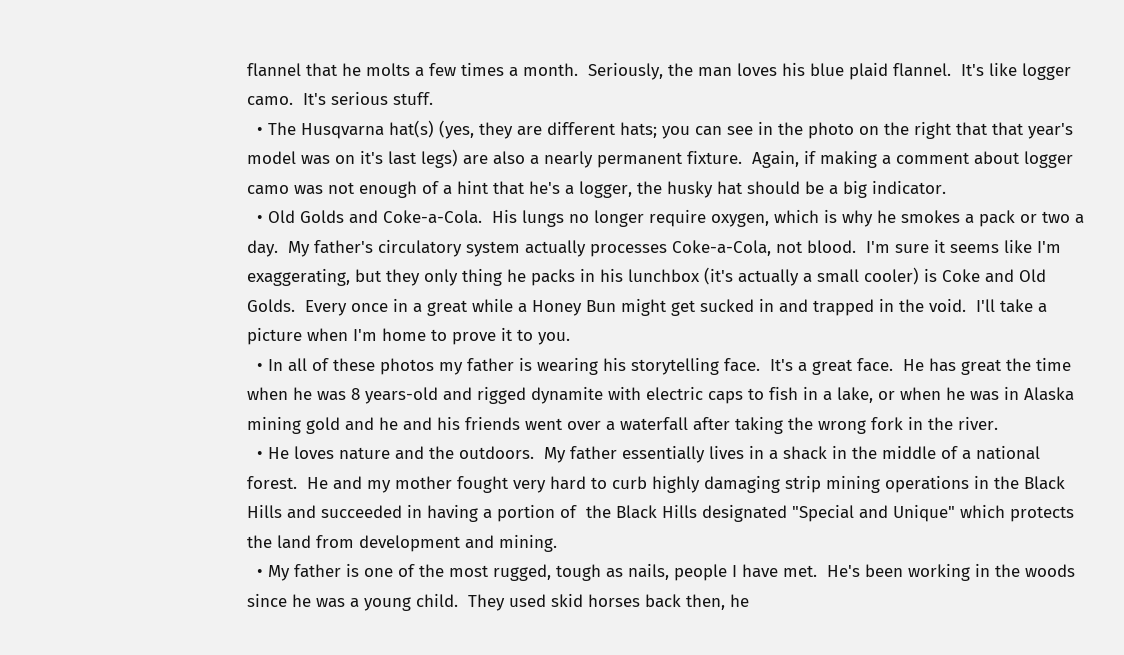flannel that he molts a few times a month.  Seriously, the man loves his blue plaid flannel.  It's like logger camo.  It's serious stuff.
  • The Husqvarna hat(s) (yes, they are different hats; you can see in the photo on the right that that year's model was on it's last legs) are also a nearly permanent fixture.  Again, if making a comment about logger camo was not enough of a hint that he's a logger, the husky hat should be a big indicator.
  • Old Golds and Coke-a-Cola.  His lungs no longer require oxygen, which is why he smokes a pack or two a day.  My father's circulatory system actually processes Coke-a-Cola, not blood.  I'm sure it seems like I'm exaggerating, but they only thing he packs in his lunchbox (it's actually a small cooler) is Coke and Old Golds.  Every once in a great while a Honey Bun might get sucked in and trapped in the void.  I'll take a picture when I'm home to prove it to you.
  • In all of these photos my father is wearing his storytelling face.  It's a great face.  He has great the time when he was 8 years-old and rigged dynamite with electric caps to fish in a lake, or when he was in Alaska mining gold and he and his friends went over a waterfall after taking the wrong fork in the river.
  • He loves nature and the outdoors.  My father essentially lives in a shack in the middle of a national forest.  He and my mother fought very hard to curb highly damaging strip mining operations in the Black Hills and succeeded in having a portion of  the Black Hills designated "Special and Unique" which protects the land from development and mining.
  • My father is one of the most rugged, tough as nails, people I have met.  He's been working in the woods since he was a young child.  They used skid horses back then, he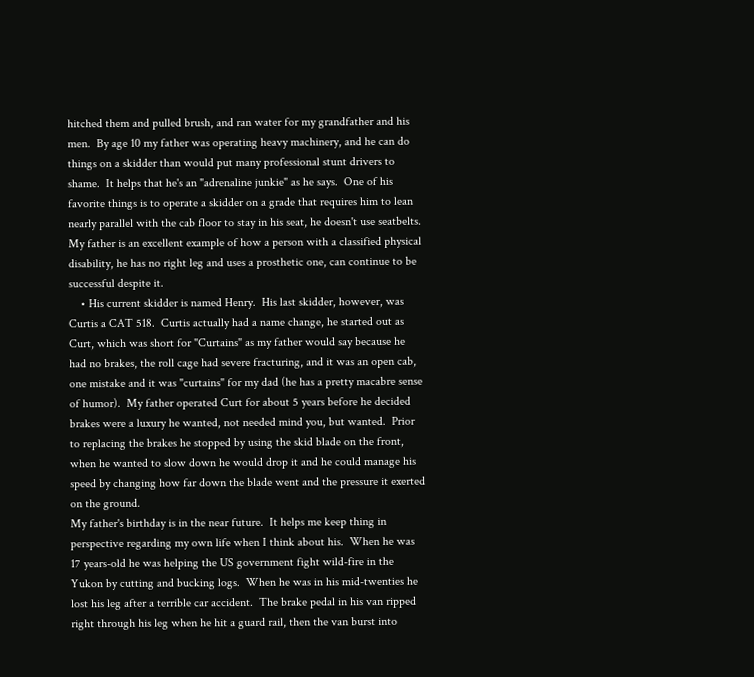hitched them and pulled brush, and ran water for my grandfather and his men.  By age 10 my father was operating heavy machinery, and he can do things on a skidder than would put many professional stunt drivers to shame.  It helps that he's an "adrenaline junkie" as he says.  One of his favorite things is to operate a skidder on a grade that requires him to lean nearly parallel with the cab floor to stay in his seat, he doesn't use seatbelts.  My father is an excellent example of how a person with a classified physical disability, he has no right leg and uses a prosthetic one, can continue to be successful despite it.
    • His current skidder is named Henry.  His last skidder, however, was Curtis a CAT 518.  Curtis actually had a name change, he started out as Curt, which was short for "Curtains" as my father would say because he had no brakes, the roll cage had severe fracturing, and it was an open cab, one mistake and it was "curtains" for my dad (he has a pretty macabre sense of humor).  My father operated Curt for about 5 years before he decided brakes were a luxury he wanted, not needed mind you, but wanted.  Prior to replacing the brakes he stopped by using the skid blade on the front, when he wanted to slow down he would drop it and he could manage his speed by changing how far down the blade went and the pressure it exerted on the ground.
My father's birthday is in the near future.  It helps me keep thing in perspective regarding my own life when I think about his.  When he was 17 years-old he was helping the US government fight wild-fire in the Yukon by cutting and bucking logs.  When he was in his mid-twenties he lost his leg after a terrible car accident.  The brake pedal in his van ripped right through his leg when he hit a guard rail, then the van burst into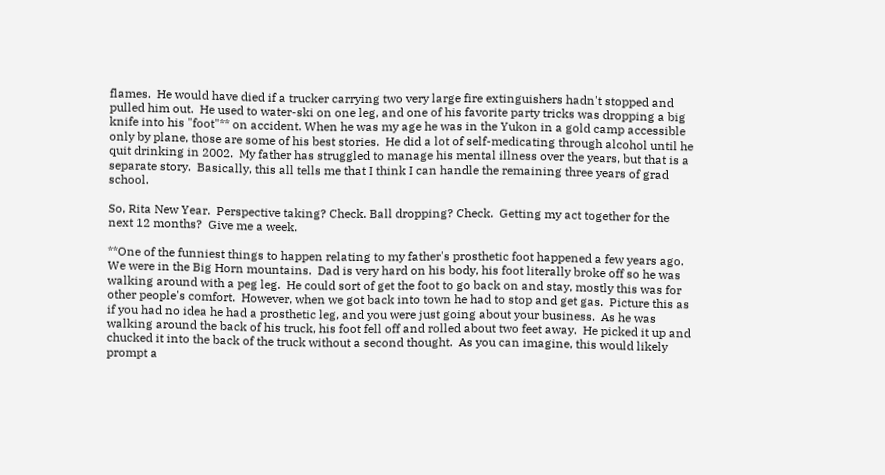flames.  He would have died if a trucker carrying two very large fire extinguishers hadn't stopped and pulled him out.  He used to water-ski on one leg, and one of his favorite party tricks was dropping a big knife into his "foot"** on accident. When he was my age he was in the Yukon in a gold camp accessible only by plane, those are some of his best stories.  He did a lot of self-medicating through alcohol until he quit drinking in 2002.  My father has struggled to manage his mental illness over the years, but that is a separate story.  Basically, this all tells me that I think I can handle the remaining three years of grad school.

So, Rita New Year.  Perspective taking? Check. Ball dropping? Check.  Getting my act together for the next 12 months?  Give me a week.

**One of the funniest things to happen relating to my father's prosthetic foot happened a few years ago.  We were in the Big Horn mountains.  Dad is very hard on his body, his foot literally broke off so he was walking around with a peg leg.  He could sort of get the foot to go back on and stay, mostly this was for other people's comfort.  However, when we got back into town he had to stop and get gas.  Picture this as if you had no idea he had a prosthetic leg, and you were just going about your business.  As he was walking around the back of his truck, his foot fell off and rolled about two feet away.  He picked it up and chucked it into the back of the truck without a second thought.  As you can imagine, this would likely prompt a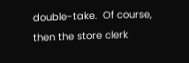double-take.  Of course, then the store clerk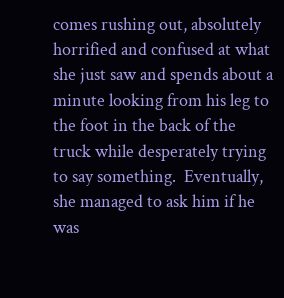comes rushing out, absolutely horrified and confused at what she just saw and spends about a minute looking from his leg to the foot in the back of the truck while desperately trying to say something.  Eventually, she managed to ask him if he was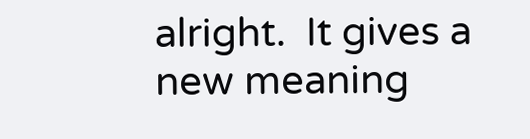alright.  It gives a new meaning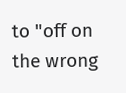to "off on the wrong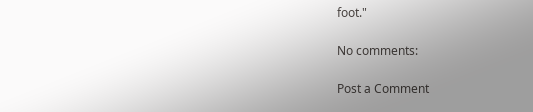foot."

No comments:

Post a Comment